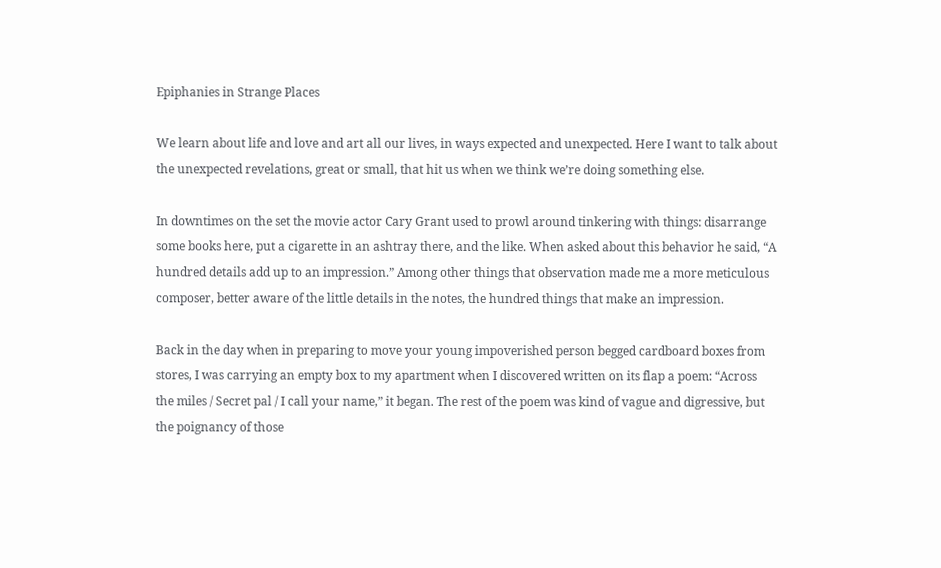Epiphanies in Strange Places

We learn about life and love and art all our lives, in ways expected and unexpected. Here I want to talk about the unexpected revelations, great or small, that hit us when we think we’re doing something else.

In downtimes on the set the movie actor Cary Grant used to prowl around tinkering with things: disarrange some books here, put a cigarette in an ashtray there, and the like. When asked about this behavior he said, “A hundred details add up to an impression.” Among other things that observation made me a more meticulous composer, better aware of the little details in the notes, the hundred things that make an impression.

Back in the day when in preparing to move your young impoverished person begged cardboard boxes from stores, I was carrying an empty box to my apartment when I discovered written on its flap a poem: “Across the miles / Secret pal / I call your name,” it began. The rest of the poem was kind of vague and digressive, but the poignancy of those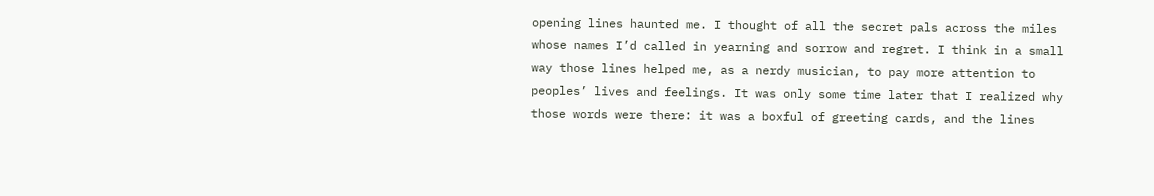opening lines haunted me. I thought of all the secret pals across the miles whose names I’d called in yearning and sorrow and regret. I think in a small way those lines helped me, as a nerdy musician, to pay more attention to peoples’ lives and feelings. It was only some time later that I realized why those words were there: it was a boxful of greeting cards, and the lines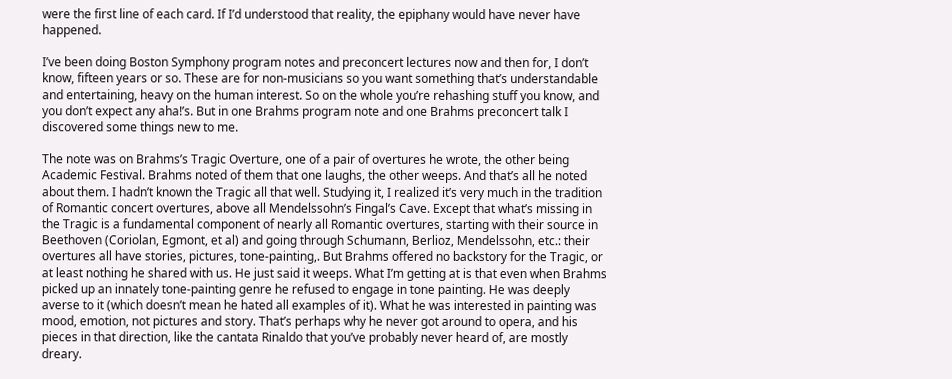were the first line of each card. If I’d understood that reality, the epiphany would have never have happened.

I’ve been doing Boston Symphony program notes and preconcert lectures now and then for, I don’t know, fifteen years or so. These are for non-musicians so you want something that’s understandable and entertaining, heavy on the human interest. So on the whole you’re rehashing stuff you know, and you don’t expect any aha!’s. But in one Brahms program note and one Brahms preconcert talk I discovered some things new to me.

The note was on Brahms’s Tragic Overture, one of a pair of overtures he wrote, the other being Academic Festival. Brahms noted of them that one laughs, the other weeps. And that’s all he noted about them. I hadn’t known the Tragic all that well. Studying it, I realized it’s very much in the tradition of Romantic concert overtures, above all Mendelssohn’s Fingal’s Cave. Except that what’s missing in the Tragic is a fundamental component of nearly all Romantic overtures, starting with their source in Beethoven (Coriolan, Egmont, et al) and going through Schumann, Berlioz, Mendelssohn, etc.: their overtures all have stories, pictures, tone-painting,. But Brahms offered no backstory for the Tragic, or at least nothing he shared with us. He just said it weeps. What I’m getting at is that even when Brahms picked up an innately tone-painting genre he refused to engage in tone painting. He was deeply averse to it (which doesn’t mean he hated all examples of it). What he was interested in painting was mood, emotion, not pictures and story. That’s perhaps why he never got around to opera, and his pieces in that direction, like the cantata Rinaldo that you’ve probably never heard of, are mostly dreary.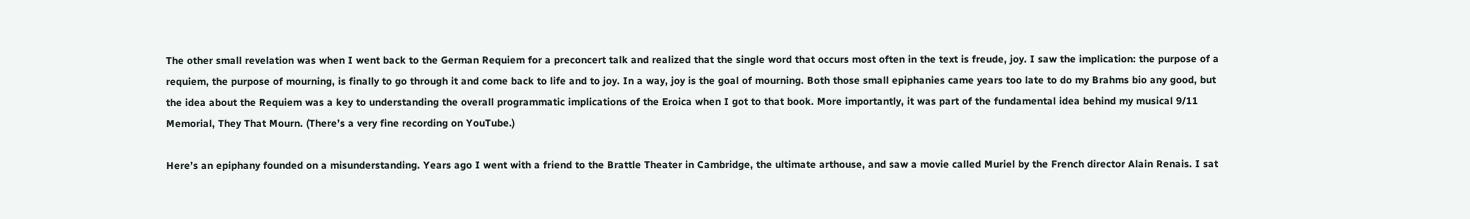The other small revelation was when I went back to the German Requiem for a preconcert talk and realized that the single word that occurs most often in the text is freude, joy. I saw the implication: the purpose of a requiem, the purpose of mourning, is finally to go through it and come back to life and to joy. In a way, joy is the goal of mourning. Both those small epiphanies came years too late to do my Brahms bio any good, but the idea about the Requiem was a key to understanding the overall programmatic implications of the Eroica when I got to that book. More importantly, it was part of the fundamental idea behind my musical 9/11 Memorial, They That Mourn. (There’s a very fine recording on YouTube.)

Here’s an epiphany founded on a misunderstanding. Years ago I went with a friend to the Brattle Theater in Cambridge, the ultimate arthouse, and saw a movie called Muriel by the French director Alain Renais. I sat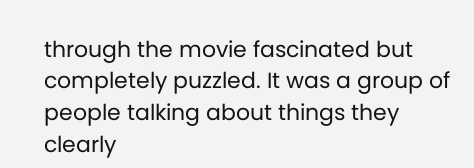through the movie fascinated but completely puzzled. It was a group of people talking about things they clearly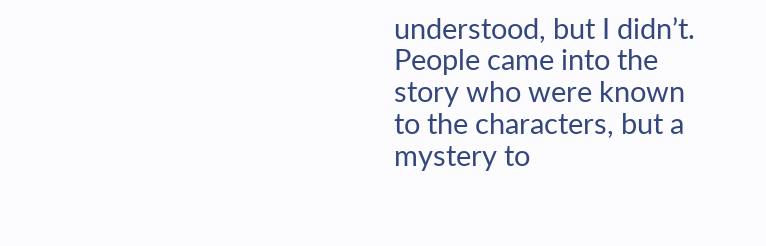understood, but I didn’t. People came into the story who were known to the characters, but a mystery to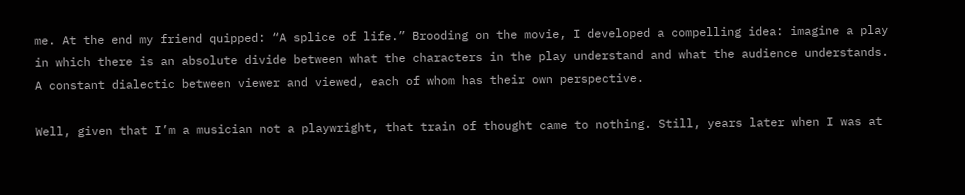me. At the end my friend quipped: “A splice of life.” Brooding on the movie, I developed a compelling idea: imagine a play in which there is an absolute divide between what the characters in the play understand and what the audience understands. A constant dialectic between viewer and viewed, each of whom has their own perspective.

Well, given that I’m a musician not a playwright, that train of thought came to nothing. Still, years later when I was at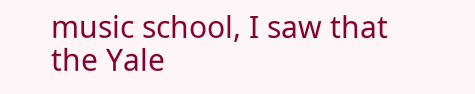music school, I saw that the Yale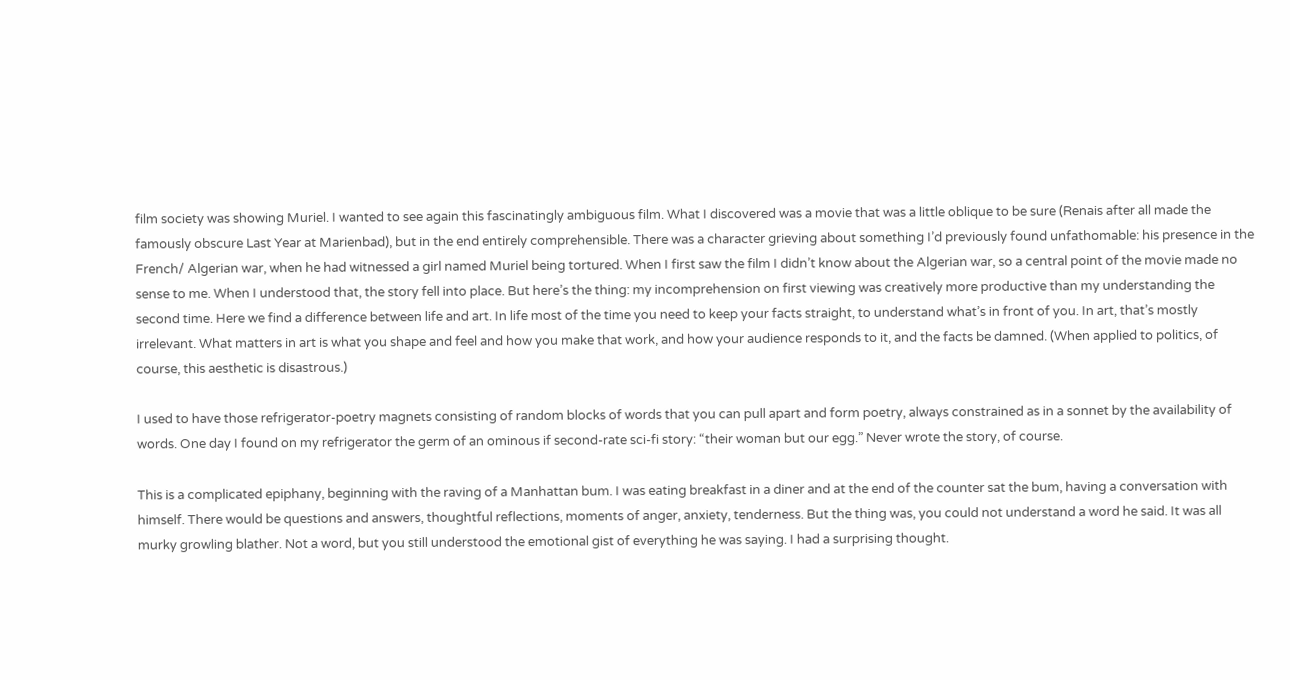film society was showing Muriel. I wanted to see again this fascinatingly ambiguous film. What I discovered was a movie that was a little oblique to be sure (Renais after all made the famously obscure Last Year at Marienbad), but in the end entirely comprehensible. There was a character grieving about something I’d previously found unfathomable: his presence in the French/ Algerian war, when he had witnessed a girl named Muriel being tortured. When I first saw the film I didn’t know about the Algerian war, so a central point of the movie made no sense to me. When I understood that, the story fell into place. But here’s the thing: my incomprehension on first viewing was creatively more productive than my understanding the second time. Here we find a difference between life and art. In life most of the time you need to keep your facts straight, to understand what’s in front of you. In art, that’s mostly irrelevant. What matters in art is what you shape and feel and how you make that work, and how your audience responds to it, and the facts be damned. (When applied to politics, of course, this aesthetic is disastrous.)

I used to have those refrigerator-poetry magnets consisting of random blocks of words that you can pull apart and form poetry, always constrained as in a sonnet by the availability of words. One day I found on my refrigerator the germ of an ominous if second-rate sci-fi story: “their woman but our egg.” Never wrote the story, of course.

This is a complicated epiphany, beginning with the raving of a Manhattan bum. I was eating breakfast in a diner and at the end of the counter sat the bum, having a conversation with himself. There would be questions and answers, thoughtful reflections, moments of anger, anxiety, tenderness. But the thing was, you could not understand a word he said. It was all murky growling blather. Not a word, but you still understood the emotional gist of everything he was saying. I had a surprising thought.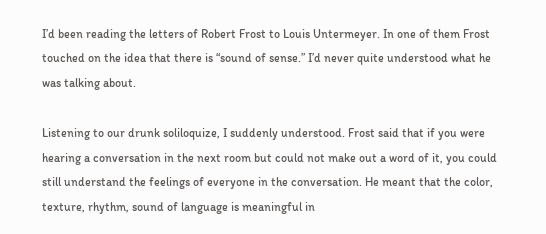I’d been reading the letters of Robert Frost to Louis Untermeyer. In one of them Frost touched on the idea that there is “sound of sense.” I’d never quite understood what he was talking about.

Listening to our drunk soliloquize, I suddenly understood. Frost said that if you were hearing a conversation in the next room but could not make out a word of it, you could still understand the feelings of everyone in the conversation. He meant that the color, texture, rhythm, sound of language is meaningful in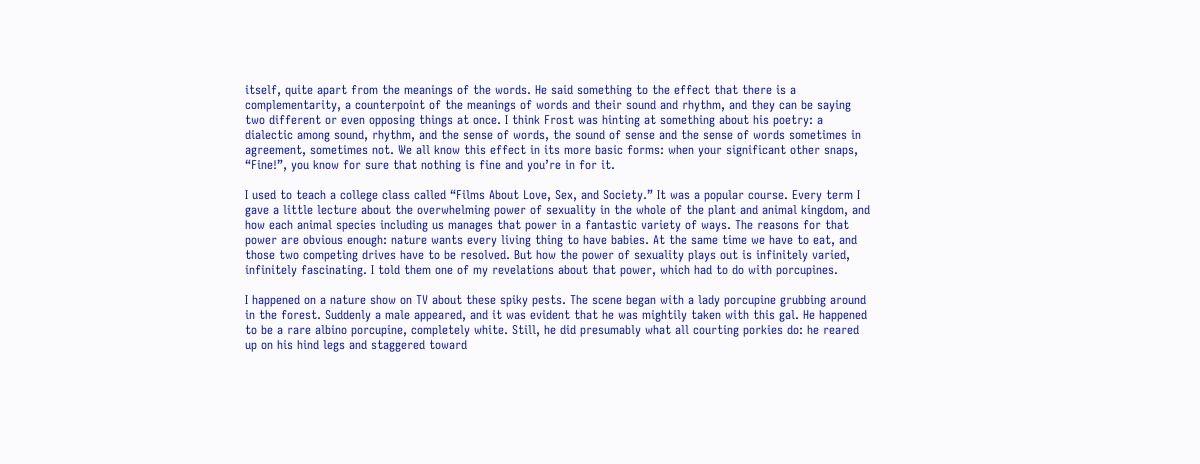itself, quite apart from the meanings of the words. He said something to the effect that there is a complementarity, a counterpoint of the meanings of words and their sound and rhythm, and they can be saying two different or even opposing things at once. I think Frost was hinting at something about his poetry: a dialectic among sound, rhythm, and the sense of words, the sound of sense and the sense of words sometimes in agreement, sometimes not. We all know this effect in its more basic forms: when your significant other snaps, “Fine!”, you know for sure that nothing is fine and you’re in for it.

I used to teach a college class called “Films About Love, Sex, and Society.” It was a popular course. Every term I gave a little lecture about the overwhelming power of sexuality in the whole of the plant and animal kingdom, and how each animal species including us manages that power in a fantastic variety of ways. The reasons for that power are obvious enough: nature wants every living thing to have babies. At the same time we have to eat, and those two competing drives have to be resolved. But how the power of sexuality plays out is infinitely varied, infinitely fascinating. I told them one of my revelations about that power, which had to do with porcupines.

I happened on a nature show on TV about these spiky pests. The scene began with a lady porcupine grubbing around in the forest. Suddenly a male appeared, and it was evident that he was mightily taken with this gal. He happened to be a rare albino porcupine, completely white. Still, he did presumably what all courting porkies do: he reared up on his hind legs and staggered toward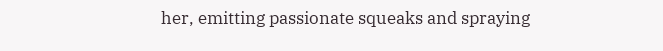her, emitting passionate squeaks and spraying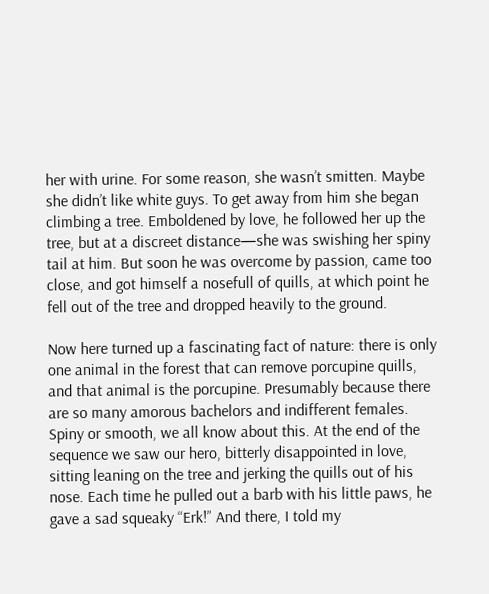her with urine. For some reason, she wasn’t smitten. Maybe she didn’t like white guys. To get away from him she began climbing a tree. Emboldened by love, he followed her up the tree, but at a discreet distance—she was swishing her spiny tail at him. But soon he was overcome by passion, came too close, and got himself a nosefull of quills, at which point he fell out of the tree and dropped heavily to the ground.

Now here turned up a fascinating fact of nature: there is only one animal in the forest that can remove porcupine quills, and that animal is the porcupine. Presumably because there are so many amorous bachelors and indifferent females. Spiny or smooth, we all know about this. At the end of the sequence we saw our hero, bitterly disappointed in love, sitting leaning on the tree and jerking the quills out of his nose. Each time he pulled out a barb with his little paws, he gave a sad squeaky “Erk!” And there, I told my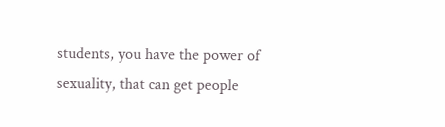students, you have the power of sexuality, that can get people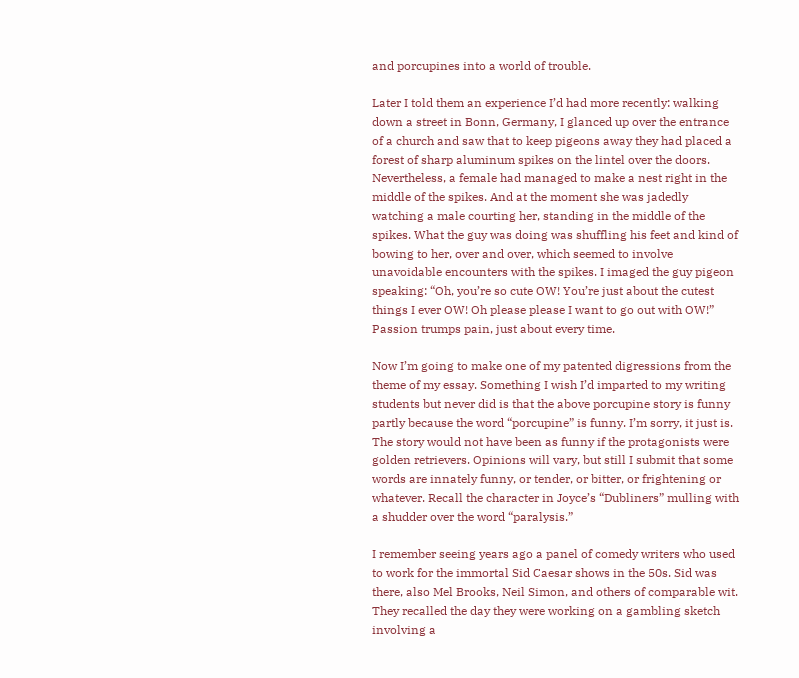and porcupines into a world of trouble.

Later I told them an experience I’d had more recently: walking down a street in Bonn, Germany, I glanced up over the entrance of a church and saw that to keep pigeons away they had placed a forest of sharp aluminum spikes on the lintel over the doors. Nevertheless, a female had managed to make a nest right in the middle of the spikes. And at the moment she was jadedly watching a male courting her, standing in the middle of the spikes. What the guy was doing was shuffling his feet and kind of bowing to her, over and over, which seemed to involve unavoidable encounters with the spikes. I imaged the guy pigeon speaking: “Oh, you’re so cute OW! You’re just about the cutest things I ever OW! Oh please please I want to go out with OW!” Passion trumps pain, just about every time.

Now I’m going to make one of my patented digressions from the theme of my essay. Something I wish I’d imparted to my writing students but never did is that the above porcupine story is funny partly because the word “porcupine” is funny. I’m sorry, it just is. The story would not have been as funny if the protagonists were golden retrievers. Opinions will vary, but still I submit that some words are innately funny, or tender, or bitter, or frightening or whatever. Recall the character in Joyce’s “Dubliners” mulling with a shudder over the word “paralysis.”

I remember seeing years ago a panel of comedy writers who used to work for the immortal Sid Caesar shows in the 50s. Sid was there, also Mel Brooks, Neil Simon, and others of comparable wit. They recalled the day they were working on a gambling sketch involving a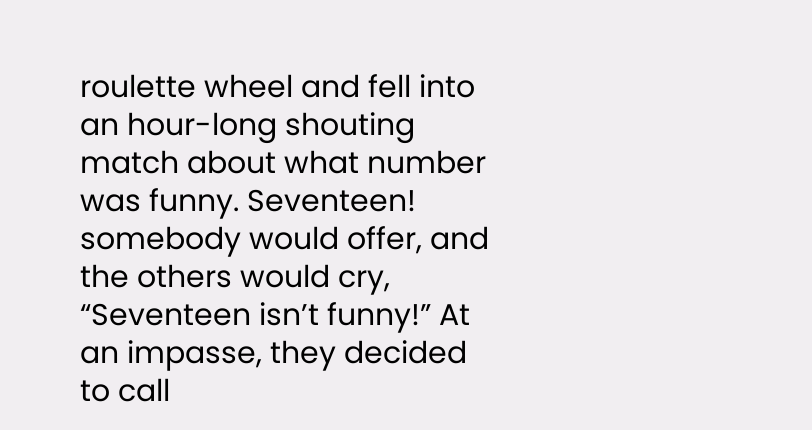roulette wheel and fell into an hour-long shouting match about what number was funny. Seventeen! somebody would offer, and the others would cry, “Seventeen isn’t funny!” At an impasse, they decided to call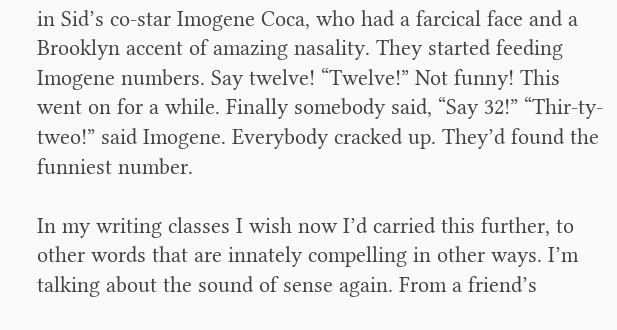in Sid’s co-star Imogene Coca, who had a farcical face and a Brooklyn accent of amazing nasality. They started feeding Imogene numbers. Say twelve! “Twelve!” Not funny! This went on for a while. Finally somebody said, “Say 32!” “Thir-ty-tweo!” said Imogene. Everybody cracked up. They’d found the funniest number.

In my writing classes I wish now I’d carried this further, to other words that are innately compelling in other ways. I’m talking about the sound of sense again. From a friend’s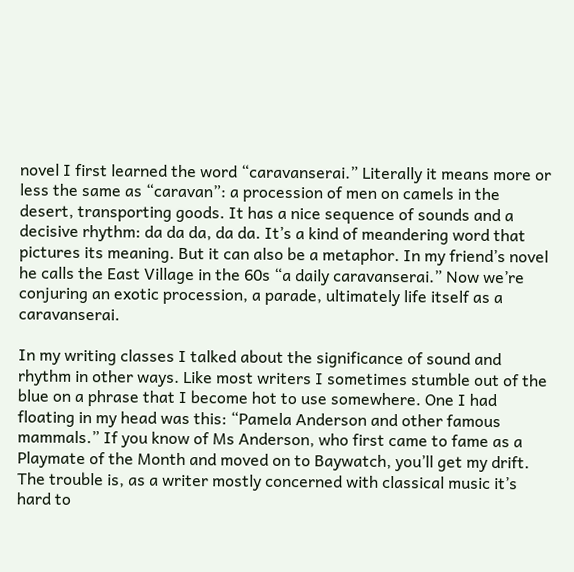novel I first learned the word “caravanserai.” Literally it means more or less the same as “caravan”: a procession of men on camels in the desert, transporting goods. It has a nice sequence of sounds and a decisive rhythm: da da da, da da. It’s a kind of meandering word that pictures its meaning. But it can also be a metaphor. In my friend’s novel he calls the East Village in the 60s “a daily caravanserai.” Now we’re conjuring an exotic procession, a parade, ultimately life itself as a caravanserai.

In my writing classes I talked about the significance of sound and rhythm in other ways. Like most writers I sometimes stumble out of the blue on a phrase that I become hot to use somewhere. One I had floating in my head was this: “Pamela Anderson and other famous mammals.” If you know of Ms Anderson, who first came to fame as a Playmate of the Month and moved on to Baywatch, you’ll get my drift. The trouble is, as a writer mostly concerned with classical music it’s hard to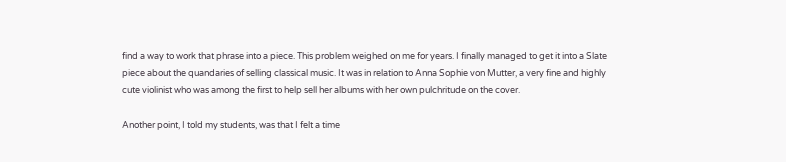find a way to work that phrase into a piece. This problem weighed on me for years. I finally managed to get it into a Slate piece about the quandaries of selling classical music. It was in relation to Anna Sophie von Mutter, a very fine and highly cute violinist who was among the first to help sell her albums with her own pulchritude on the cover.

Another point, I told my students, was that I felt a time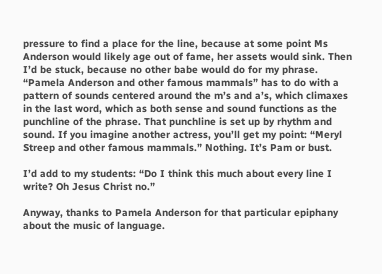pressure to find a place for the line, because at some point Ms Anderson would likely age out of fame, her assets would sink. Then I’d be stuck, because no other babe would do for my phrase. “Pamela Anderson and other famous mammals” has to do with a pattern of sounds centered around the m’s and a’s, which climaxes in the last word, which as both sense and sound functions as the punchline of the phrase. That punchline is set up by rhythm and sound. If you imagine another actress, you’ll get my point: “Meryl Streep and other famous mammals.” Nothing. It’s Pam or bust.

I’d add to my students: “Do I think this much about every line I write? Oh Jesus Christ no.”

Anyway, thanks to Pamela Anderson for that particular epiphany about the music of language.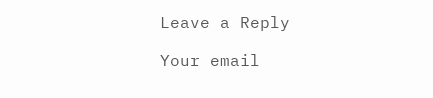Leave a Reply

Your email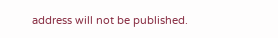address will not be published.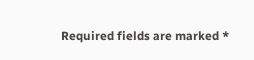Required fields are marked *